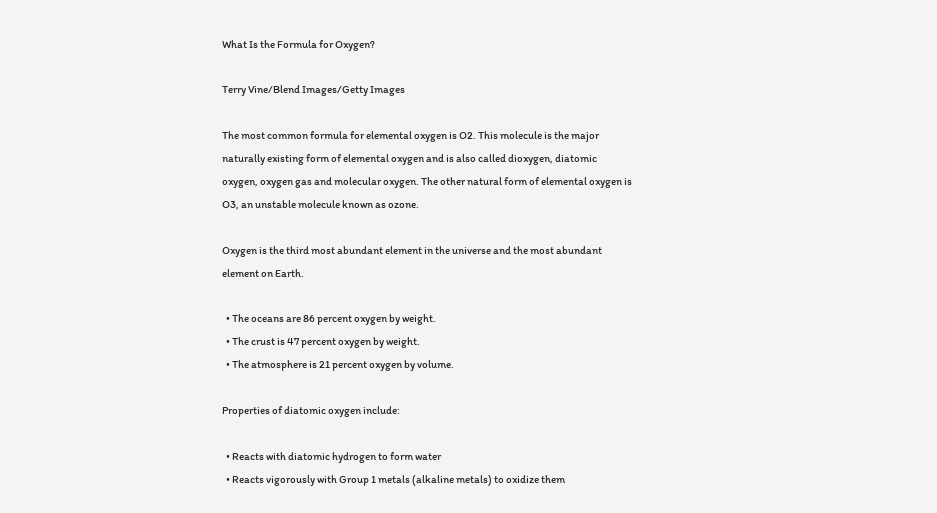What Is the Formula for Oxygen?

Terry Vine/Blend Images/Getty Images

The most common formula for elemental oxygen is O2. This molecule is the major naturally existing form of elemental oxygen and is also called dioxygen, diatomic oxygen, oxygen gas and molecular oxygen. The other natural form of elemental oxygen is O3, an unstable molecule known as ozone.

Oxygen is the third most abundant element in the universe and the most abundant element on Earth.

  • The oceans are 86 percent oxygen by weight.
  • The crust is 47 percent oxygen by weight.
  • The atmosphere is 21 percent oxygen by volume.

Properties of diatomic oxygen include:

  • Reacts with diatomic hydrogen to form water
  • Reacts vigorously with Group 1 metals (alkaline metals) to oxidize them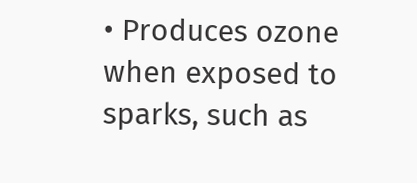• Produces ozone when exposed to sparks, such as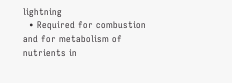lightning
  • Required for combustion and for metabolism of nutrients in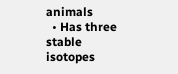animals
  • Has three stable isotopes